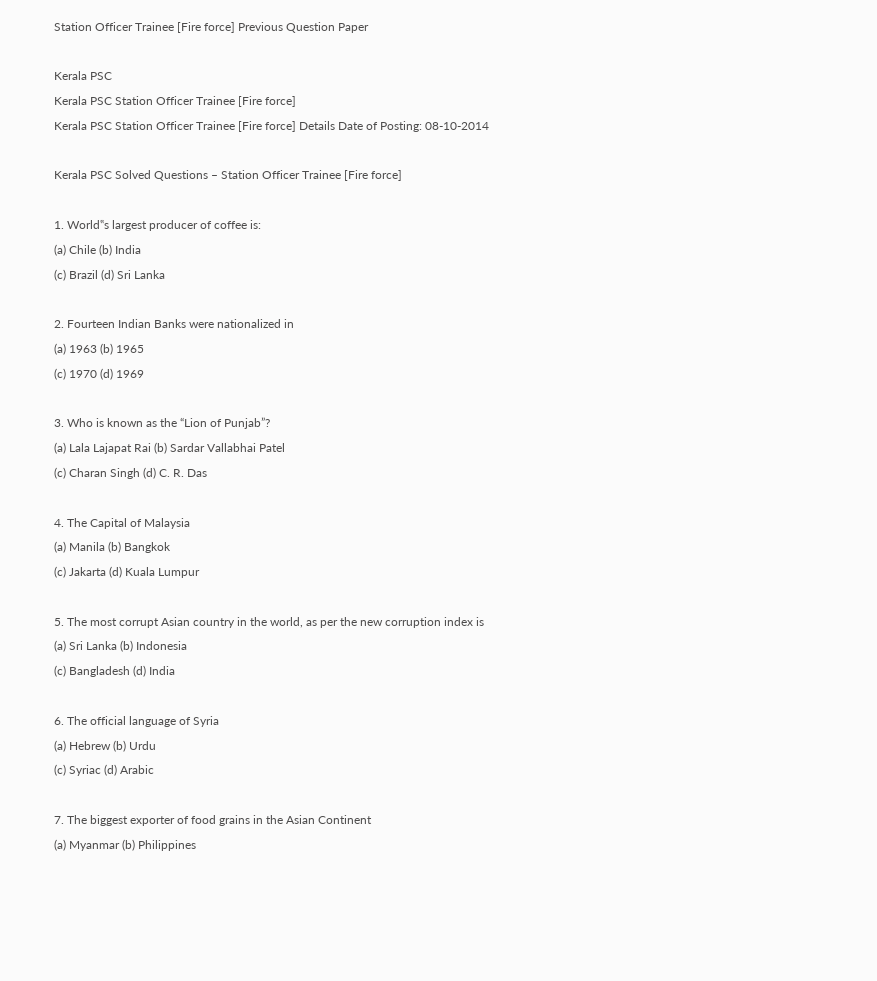Station Officer Trainee [Fire force] Previous Question Paper

Kerala PSC
Kerala PSC Station Officer Trainee [Fire force]
Kerala PSC Station Officer Trainee [Fire force] Details Date of Posting: 08-10-2014

Kerala PSC Solved Questions – Station Officer Trainee [Fire force]

1. World‟s largest producer of coffee is:
(a) Chile (b) India
(c) Brazil (d) Sri Lanka

2. Fourteen Indian Banks were nationalized in
(a) 1963 (b) 1965
(c) 1970 (d) 1969

3. Who is known as the “Lion of Punjab”?
(a) Lala Lajapat Rai (b) Sardar Vallabhai Patel
(c) Charan Singh (d) C. R. Das

4. The Capital of Malaysia
(a) Manila (b) Bangkok
(c) Jakarta (d) Kuala Lumpur

5. The most corrupt Asian country in the world, as per the new corruption index is
(a) Sri Lanka (b) Indonesia
(c) Bangladesh (d) India

6. The official language of Syria
(a) Hebrew (b) Urdu
(c) Syriac (d) Arabic

7. The biggest exporter of food grains in the Asian Continent
(a) Myanmar (b) Philippines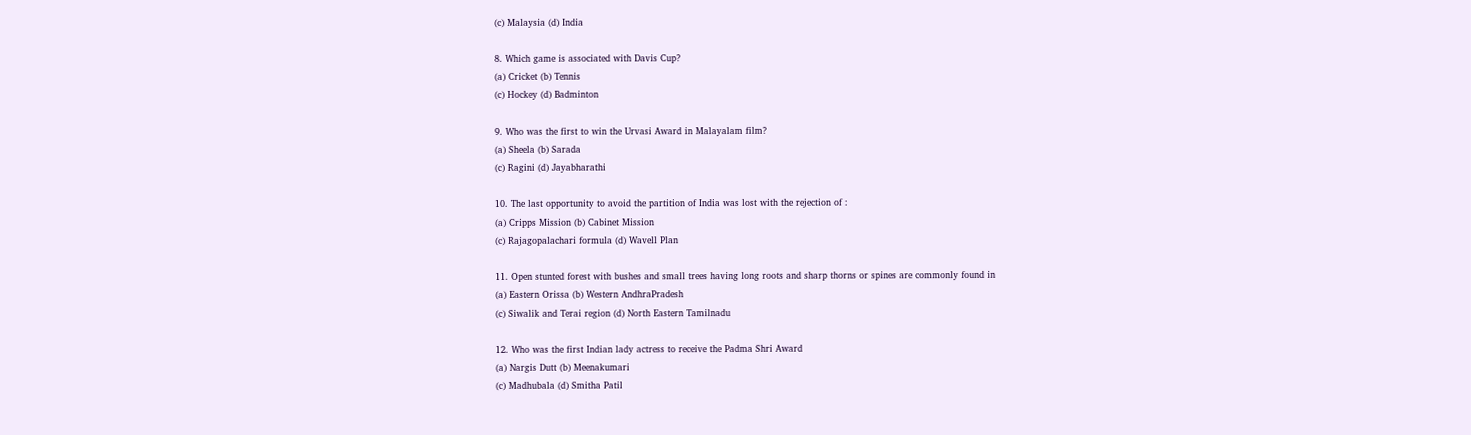(c) Malaysia (d) India

8. Which game is associated with Davis Cup?
(a) Cricket (b) Tennis
(c) Hockey (d) Badminton

9. Who was the first to win the Urvasi Award in Malayalam film?
(a) Sheela (b) Sarada
(c) Ragini (d) Jayabharathi

10. The last opportunity to avoid the partition of India was lost with the rejection of :
(a) Cripps Mission (b) Cabinet Mission
(c) Rajagopalachari formula (d) Wavell Plan

11. Open stunted forest with bushes and small trees having long roots and sharp thorns or spines are commonly found in
(a) Eastern Orissa (b) Western AndhraPradesh
(c) Siwalik and Terai region (d) North Eastern Tamilnadu

12. Who was the first Indian lady actress to receive the Padma Shri Award
(a) Nargis Dutt (b) Meenakumari
(c) Madhubala (d) Smitha Patil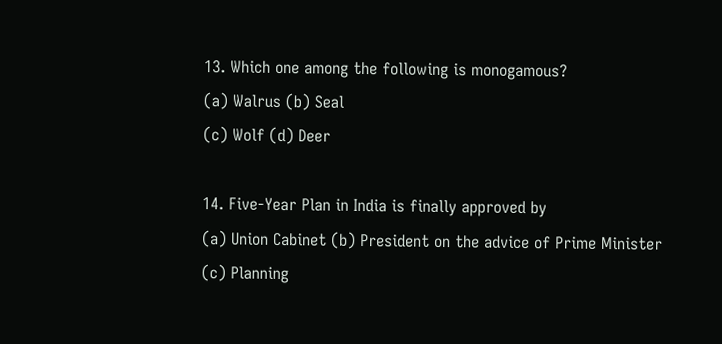13. Which one among the following is monogamous?
(a) Walrus (b) Seal
(c) Wolf (d) Deer

14. Five-Year Plan in India is finally approved by
(a) Union Cabinet (b) President on the advice of Prime Minister
(c) Planning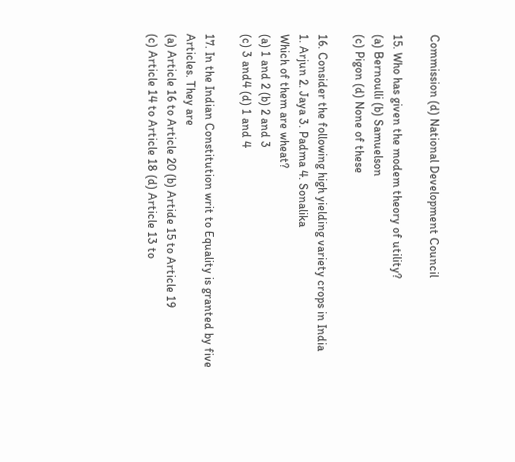Commission (d) National Development Council

15. Who has given the modem theory of utility?
(a) Bernoulli (b) Samuelson
(c) Pigon (d) None of these

16. Consider the following high yielding variety crops in India
1. Arjun 2. Jaya 3. Padma 4. Sonalika
Which of them are wheat?
(a) 1 and 2 (b) 2 and 3
(c) 3 and4 (d) 1 and 4

17. In the Indian Constitution writ to Equality is granted by five Articles. They are
(a) Article 16 to Article 20 (b) Artide 15 to Article 19
(c) Article 14 to Article 18 (d) Article 13 to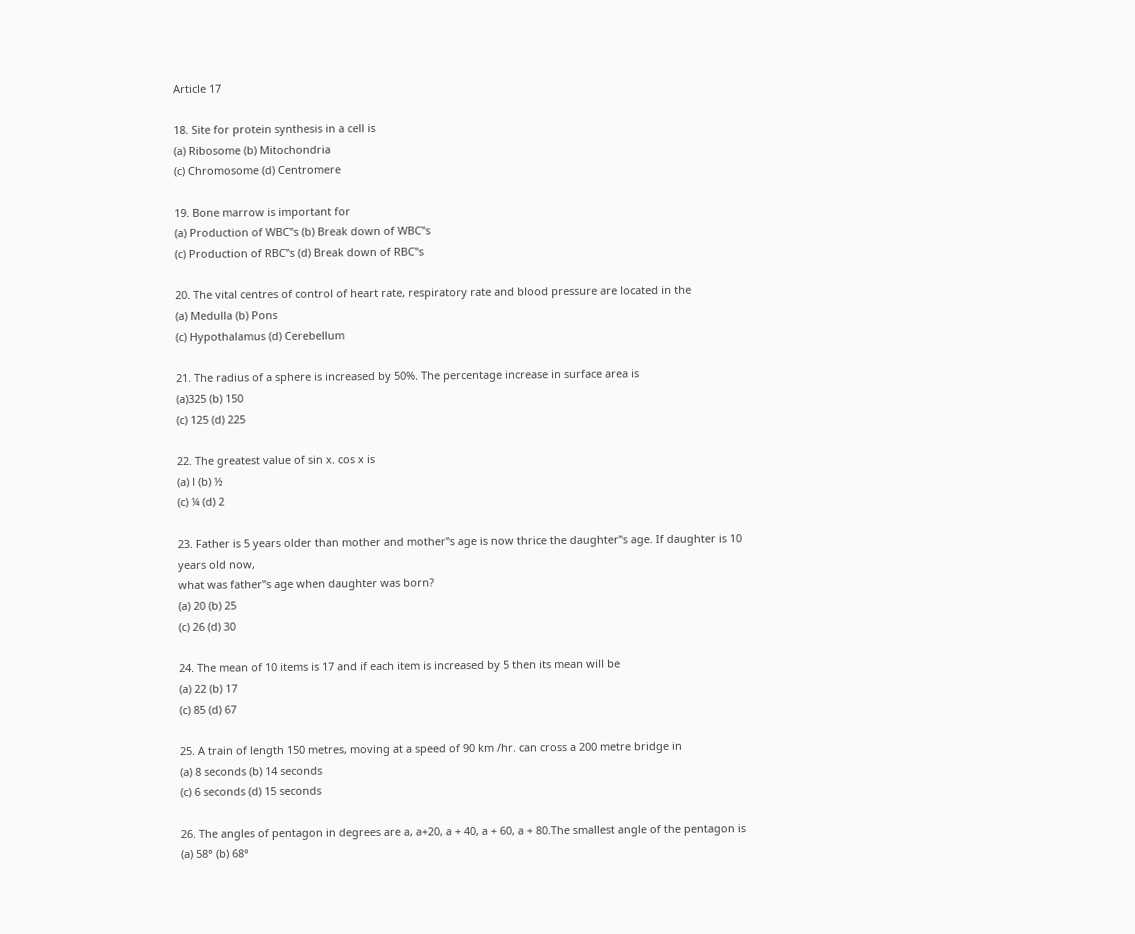Article 17

18. Site for protein synthesis in a cell is
(a) Ribosome (b) Mitochondria
(c) Chromosome (d) Centromere

19. Bone marrow is important for
(a) Production of WBC‟s (b) Break down of WBC‟s
(c) Production of RBC‟s (d) Break down of RBC‟s

20. The vital centres of control of heart rate, respiratory rate and blood pressure are located in the
(a) Medulla (b) Pons
(c) Hypothalamus (d) Cerebellum

21. The radius of a sphere is increased by 50%. The percentage increase in surface area is
(a)325 (b) 150
(c) 125 (d) 225

22. The greatest value of sin x. cos x is
(a) l (b) ½
(c) ¼ (d) 2

23. Father is 5 years older than mother and mother‟s age is now thrice the daughter‟s age. If daughter is 10 years old now,
what was father‟s age when daughter was born?
(a) 20 (b) 25
(c) 26 (d) 30

24. The mean of 10 items is 17 and if each item is increased by 5 then its mean will be
(a) 22 (b) 17
(c) 85 (d) 67

25. A train of length 150 metres, moving at a speed of 90 km /hr. can cross a 200 metre bridge in
(a) 8 seconds (b) 14 seconds
(c) 6 seconds (d) 15 seconds

26. The angles of pentagon in degrees are a, a+20, a + 40, a + 60, a + 80.The smallest angle of the pentagon is
(a) 58° (b) 68°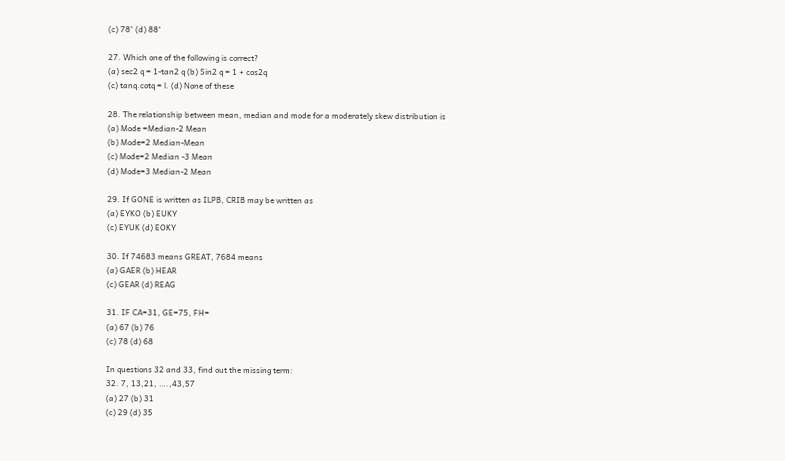(c) 78° (d) 88°

27. Which one of the following is correct?
(a) sec2 q = 1-tan2 q (b) Sin2 q = 1 + cos2q
(c) tanq.cotq = l. (d) None of these

28. The relationship between mean, median and mode for a moderately skew distribution is
(a) Mode =Median-2 Mean
(b) Mode=2 Median-Mean
(c) Mode=2 Median -3 Mean
(d) Mode=3 Median-2 Mean

29. If GONE is written as ILPB, CRIB may be written as
(a) EYKO (b) EUKY
(c) EYUK (d) EOKY

30. If 74683 means GREAT, 7684 means
(a) GAER (b) HEAR
(c) GEAR (d) REAG

31. IF CA=31, GE=75, FH=
(a) 67 (b) 76
(c) 78 (d) 68

In questions 32 and 33, find out the missing term:
32. 7, 13,21, ….,43,57
(a) 27 (b) 31
(c) 29 (d) 35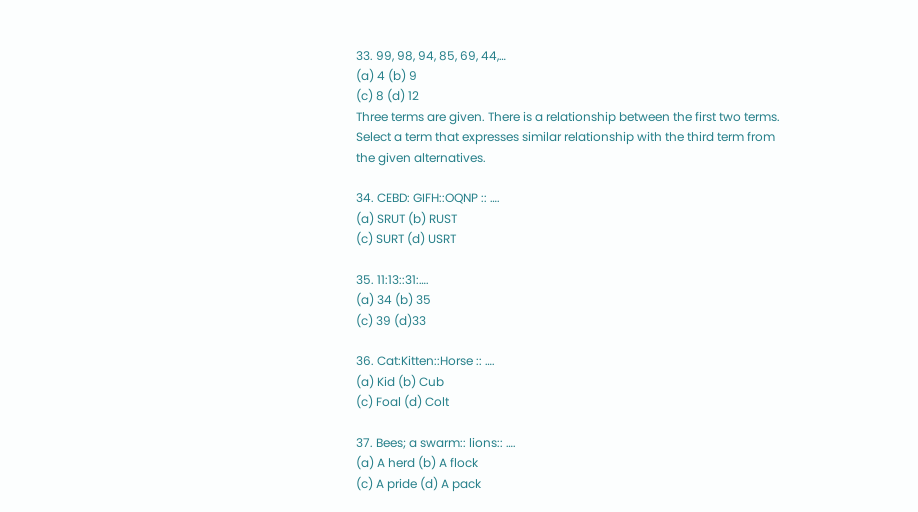33. 99, 98, 94, 85, 69, 44,…
(a) 4 (b) 9
(c) 8 (d) 12
Three terms are given. There is a relationship between the first two terms. Select a term that expresses similar relationship with the third term from the given alternatives.

34. CEBD: GIFH::OQNP :: ….
(a) SRUT (b) RUST
(c) SURT (d) USRT

35. 11:13::31:….
(a) 34 (b) 35
(c) 39 (d)33

36. Cat:Kitten::Horse :: ….
(a) Kid (b) Cub
(c) Foal (d) Colt

37. Bees; a swarm:: lions:: ….
(a) A herd (b) A flock
(c) A pride (d) A pack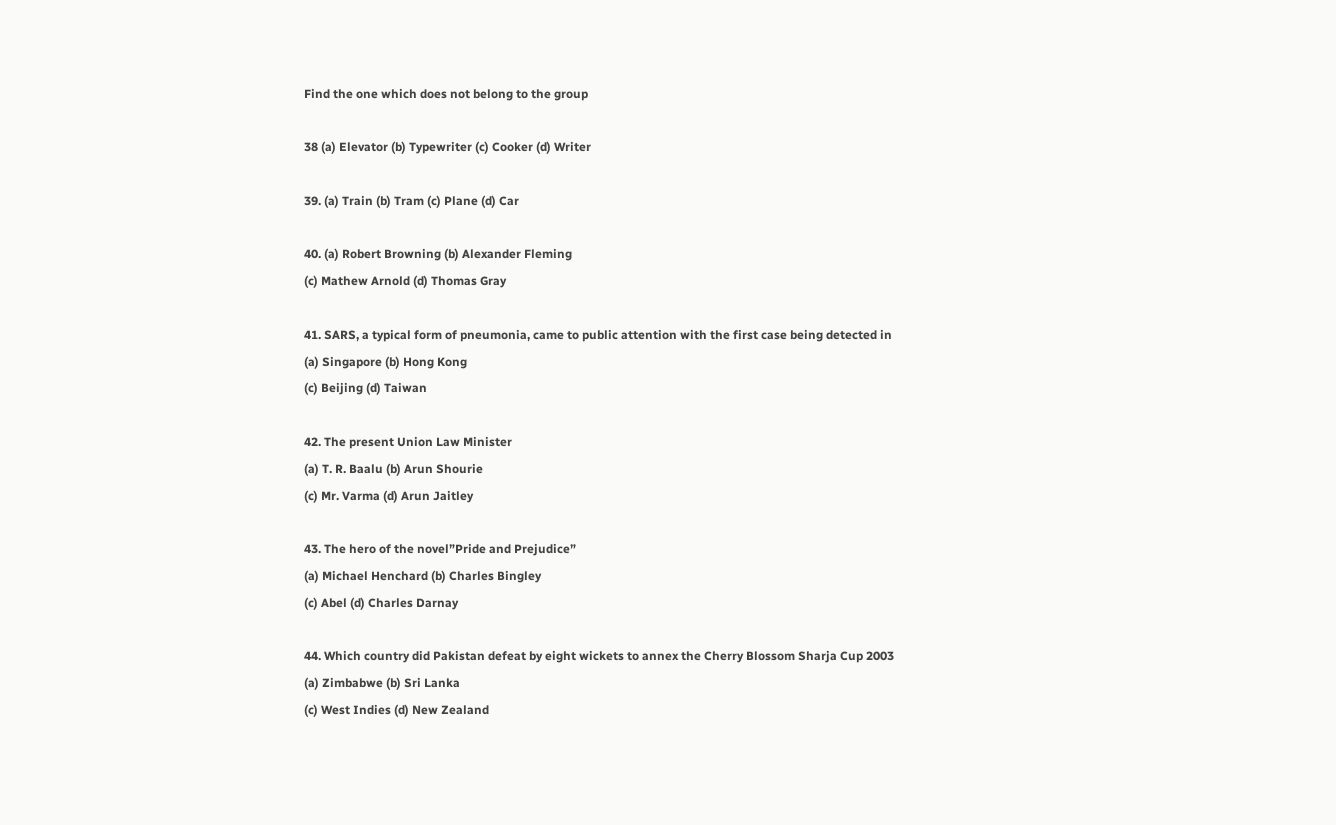Find the one which does not belong to the group

38 (a) Elevator (b) Typewriter (c) Cooker (d) Writer

39. (a) Train (b) Tram (c) Plane (d) Car

40. (a) Robert Browning (b) Alexander Fleming
(c) Mathew Arnold (d) Thomas Gray

41. SARS, a typical form of pneumonia, came to public attention with the first case being detected in
(a) Singapore (b) Hong Kong
(c) Beijing (d) Taiwan

42. The present Union Law Minister
(a) T. R. Baalu (b) Arun Shourie
(c) Mr. Varma (d) Arun Jaitley

43. The hero of the novel”Pride and Prejudice”
(a) Michael Henchard (b) Charles Bingley
(c) Abel (d) Charles Darnay

44. Which country did Pakistan defeat by eight wickets to annex the Cherry Blossom Sharja Cup 2003
(a) Zimbabwe (b) Sri Lanka
(c) West Indies (d) New Zealand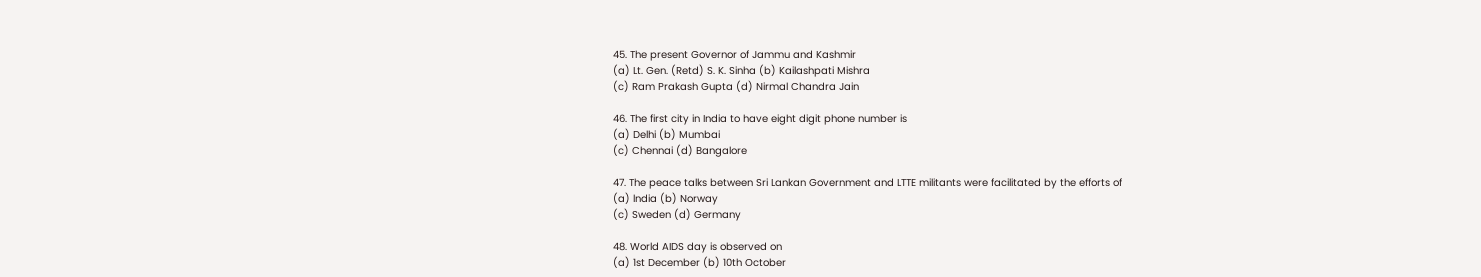45. The present Governor of Jammu and Kashmir
(a) Lt. Gen. (Retd) S. K. Sinha (b) Kailashpati Mishra
(c) Ram Prakash Gupta (d) Nirmal Chandra Jain

46. The first city in India to have eight digit phone number is
(a) Delhi (b) Mumbai
(c) Chennai (d) Bangalore

47. The peace talks between Sri Lankan Government and LTTE militants were facilitated by the efforts of
(a) lndia (b) Norway
(c) Sweden (d) Germany

48. World AIDS day is observed on
(a) 1st December (b) 10th October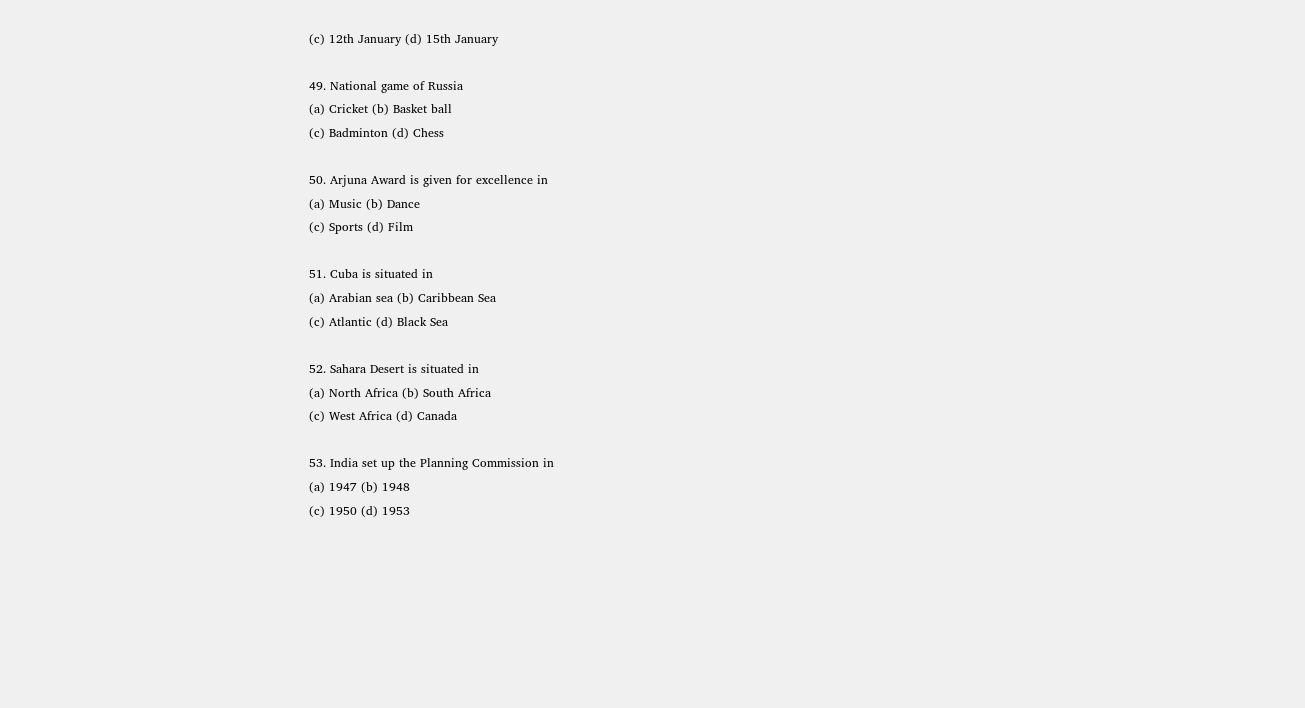(c) 12th January (d) 15th January

49. National game of Russia
(a) Cricket (b) Basket ball
(c) Badminton (d) Chess

50. Arjuna Award is given for excellence in
(a) Music (b) Dance
(c) Sports (d) Film

51. Cuba is situated in
(a) Arabian sea (b) Caribbean Sea
(c) Atlantic (d) Black Sea

52. Sahara Desert is situated in
(a) North Africa (b) South Africa
(c) West Africa (d) Canada

53. India set up the Planning Commission in
(a) 1947 (b) 1948
(c) 1950 (d) 1953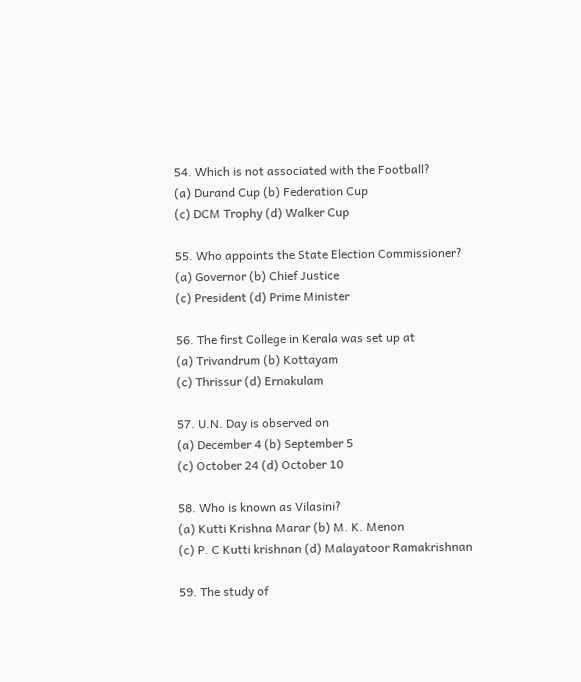54. Which is not associated with the Football?
(a) Durand Cup (b) Federation Cup
(c) DCM Trophy (d) Walker Cup

55. Who appoints the State Election Commissioner?
(a) Governor (b) Chief Justice
(c) President (d) Prime Minister

56. The first College in Kerala was set up at
(a) Trivandrum (b) Kottayam
(c) Thrissur (d) Ernakulam

57. U.N. Day is observed on
(a) December 4 (b) September 5
(c) October 24 (d) October 10

58. Who is known as Vilasini?
(a) Kutti Krishna Marar (b) M. K. Menon
(c) P. C Kutti krishnan (d) Malayatoor Ramakrishnan

59. The study of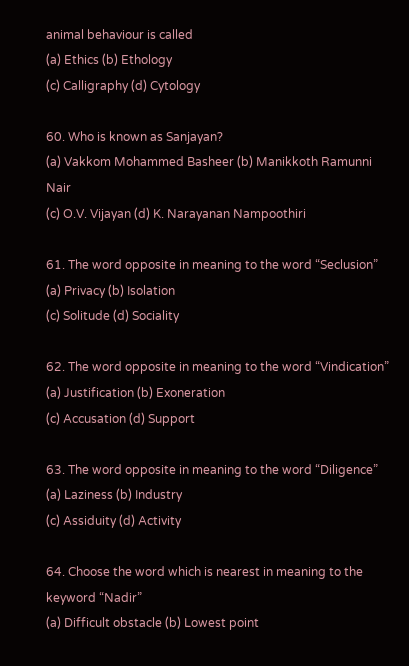animal behaviour is called
(a) Ethics (b) Ethology
(c) Calligraphy (d) Cytology

60. Who is known as Sanjayan?
(a) Vakkom Mohammed Basheer (b) Manikkoth Ramunni Nair
(c) O.V. Vijayan (d) K. Narayanan Nampoothiri

61. The word opposite in meaning to the word “Seclusion”
(a) Privacy (b) Isolation
(c) Solitude (d) Sociality

62. The word opposite in meaning to the word “Vindication”
(a) Justification (b) Exoneration
(c) Accusation (d) Support

63. The word opposite in meaning to the word “Diligence”
(a) Laziness (b) Industry
(c) Assiduity (d) Activity

64. Choose the word which is nearest in meaning to the keyword “Nadir”
(a) Difficult obstacle (b) Lowest point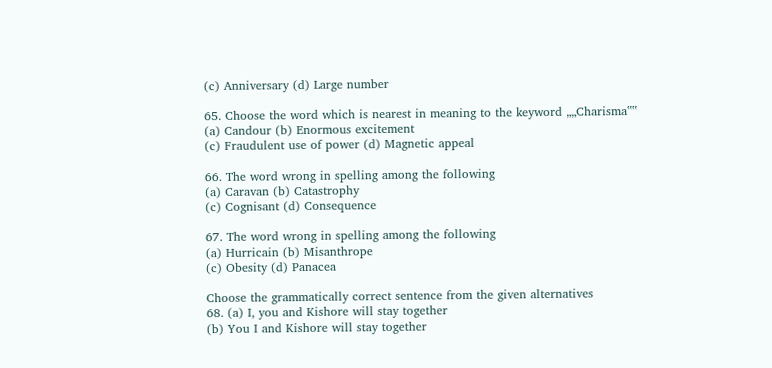(c) Anniversary (d) Large number

65. Choose the word which is nearest in meaning to the keyword „„Charisma‟‟
(a) Candour (b) Enormous excitement
(c) Fraudulent use of power (d) Magnetic appeal

66. The word wrong in spelling among the following
(a) Caravan (b) Catastrophy
(c) Cognisant (d) Consequence

67. The word wrong in spelling among the following
(a) Hurricain (b) Misanthrope
(c) Obesity (d) Panacea

Choose the grammatically correct sentence from the given alternatives
68. (a) I, you and Kishore will stay together
(b) You I and Kishore will stay together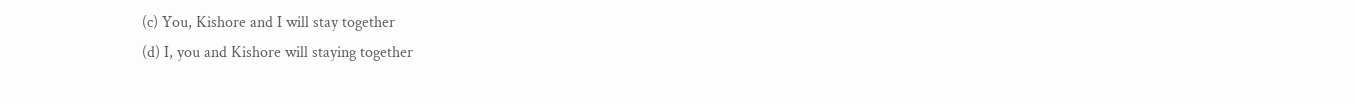(c) You, Kishore and I will stay together
(d) I, you and Kishore will staying together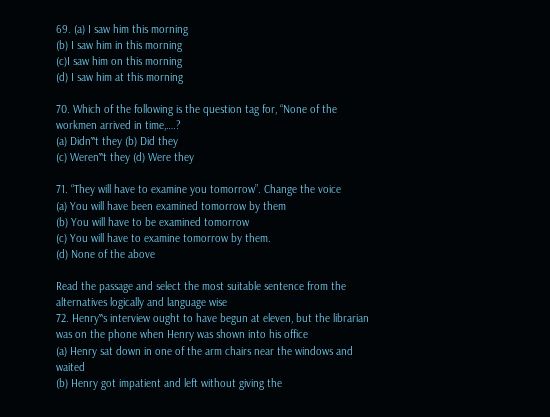69. (a) I saw him this morning
(b) I saw him in this morning
(c)I saw him on this morning
(d) I saw him at this morning

70. Which of the following is the question tag for, “None of the workmen arrived in time,….?
(a) Didn‟t they (b) Did they
(c) Weren‟t they (d) Were they

71. “They will have to examine you tomorrow”. Change the voice
(a) You will have been examined tomorrow by them
(b) You will have to be examined tomorrow
(c) You will have to examine tomorrow by them.
(d) None of the above

Read the passage and select the most suitable sentence from the alternatives logically and language wise
72. Henry‟s interview ought to have begun at eleven, but the librarian was on the phone when Henry was shown into his office
(a) Henry sat down in one of the arm chairs near the windows and waited
(b) Henry got impatient and left without giving the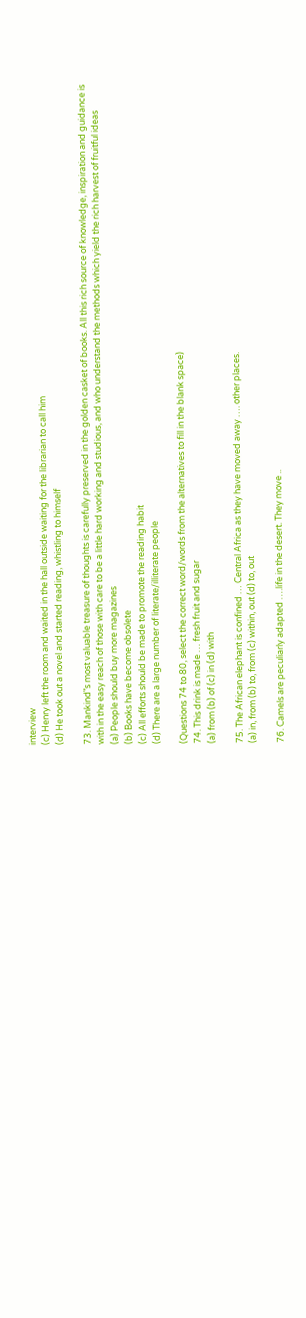interview
(c) Henry left the room and waited in the hall outside waiting for the librarian to call him
(d) He took out a novel and started reading, whistling to himself

73. Mankind‟s most valuable treasure of thoughts is carefully preserved in the golden casket of books. All this rich source of knowledge, inspiration and guidance is with in the easy reach of those with care to be a little hard working and studious, and who understand the methods which yield the rich harvest of fruitful ideas
(a) People should buy more magazines
(b) Books have become obsolete
(c) All efforts should be made to promote the reading habit
(d) There are a large number of literate/illiterate people

(Questions 74 to 80, select the correct word/words from the alternatives to fill in the blank space)
74. This drink is made … fresh fruit and sugar
(a) from (b) of (c) in (d) with

75. The African elephant is confined … Central Africa as they have moved away …. other places.
(a) in, from (b) to, from (c) within, out (d) to, out

76. Camels are peculiarly adapted ….life in the desert. They move ..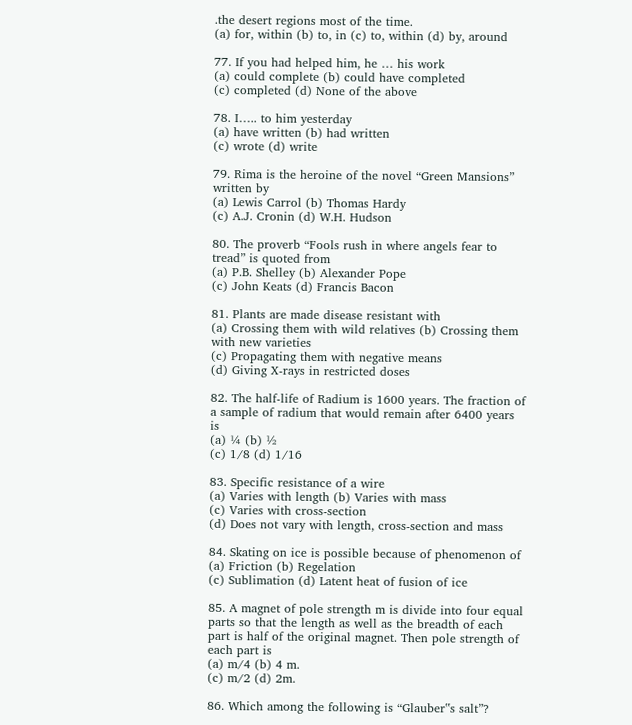.the desert regions most of the time.
(a) for, within (b) to, in (c) to, within (d) by, around

77. If you had helped him, he … his work
(a) could complete (b) could have completed
(c) completed (d) None of the above

78. I….. to him yesterday
(a) have written (b) had written
(c) wrote (d) write

79. Rima is the heroine of the novel “Green Mansions” written by
(a) Lewis Carrol (b) Thomas Hardy
(c) A.J. Cronin (d) W.H. Hudson

80. The proverb “Fools rush in where angels fear to tread” is quoted from
(a) P.B. Shelley (b) Alexander Pope
(c) John Keats (d) Francis Bacon

81. Plants are made disease resistant with
(a) Crossing them with wild relatives (b) Crossing them with new varieties
(c) Propagating them with negative means
(d) Giving X-rays in restricted doses

82. The half-life of Radium is 1600 years. The fraction of a sample of radium that would remain after 6400 years is
(a) ¼ (b) ½
(c) 1/8 (d) 1/16

83. Specific resistance of a wire
(a) Varies with length (b) Varies with mass
(c) Varies with cross-section
(d) Does not vary with length, cross-section and mass

84. Skating on ice is possible because of phenomenon of
(a) Friction (b) Regelation
(c) Sublimation (d) Latent heat of fusion of ice

85. A magnet of pole strength m is divide into four equal parts so that the length as well as the breadth of each part is half of the original magnet. Then pole strength of each part is
(a) m/4 (b) 4 m.
(c) m/2 (d) 2m.

86. Which among the following is “Glauber‟s salt”?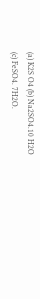(a) K2S O4 (b) Na2SO4.10 H2O
(c) FeSO4. 7H2O.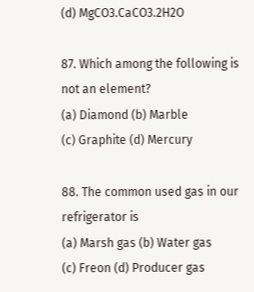(d) MgCO3.CaCO3.2H2O

87. Which among the following is not an element?
(a) Diamond (b) Marble
(c) Graphite (d) Mercury

88. The common used gas in our refrigerator is
(a) Marsh gas (b) Water gas
(c) Freon (d) Producer gas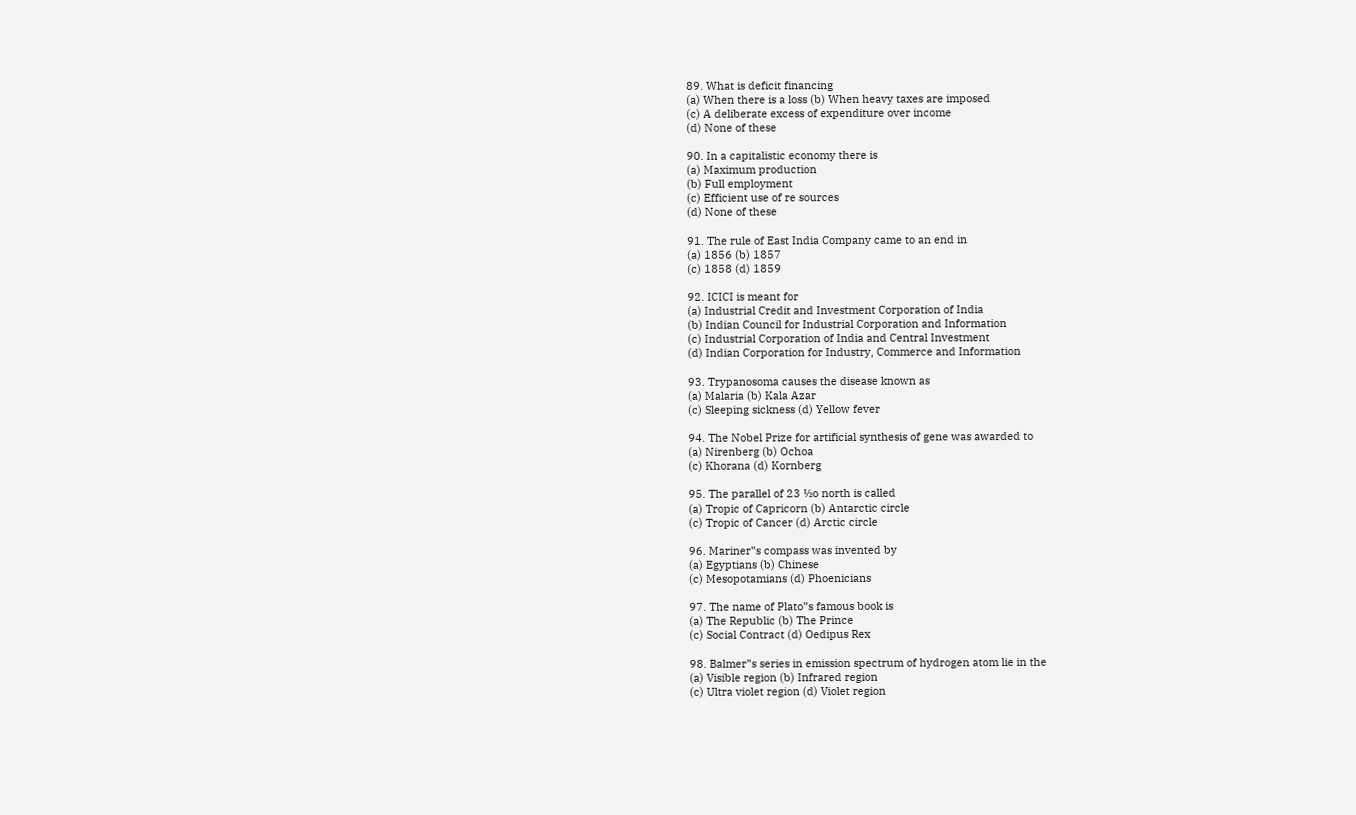89. What is deficit financing
(a) When there is a loss (b) When heavy taxes are imposed
(c) A deliberate excess of expenditure over income
(d) None of these

90. In a capitalistic economy there is
(a) Maximum production
(b) Full employment
(c) Efficient use of re sources
(d) None of these

91. The rule of East India Company came to an end in
(a) 1856 (b) 1857
(c) 1858 (d) 1859

92. ICICI is meant for
(a) Industrial Credit and Investment Corporation of India
(b) Indian Council for Industrial Corporation and Information
(c) Industrial Corporation of India and Central Investment
(d) Indian Corporation for Industry, Commerce and Information

93. Trypanosoma causes the disease known as
(a) Malaria (b) Kala Azar
(c) Sleeping sickness (d) Yellow fever

94. The Nobel Prize for artificial synthesis of gene was awarded to
(a) Nirenberg (b) Ochoa
(c) Khorana (d) Kornberg

95. The parallel of 23 ½o north is called
(a) Tropic of Capricorn (b) Antarctic circle
(c) Tropic of Cancer (d) Arctic circle

96. Mariner‟s compass was invented by
(a) Egyptians (b) Chinese
(c) Mesopotamians (d) Phoenicians

97. The name of Plato‟s famous book is
(a) The Republic (b) The Prince
(c) Social Contract (d) Oedipus Rex

98. Balmer‟s series in emission spectrum of hydrogen atom lie in the
(a) Visible region (b) Infrared region
(c) Ultra violet region (d) Violet region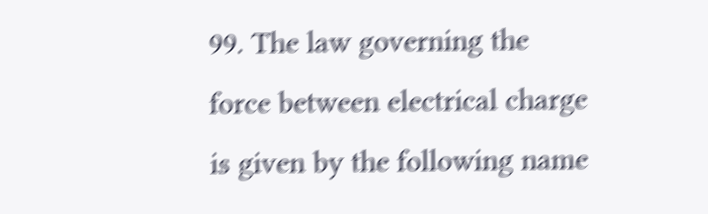99. The law governing the force between electrical charge is given by the following name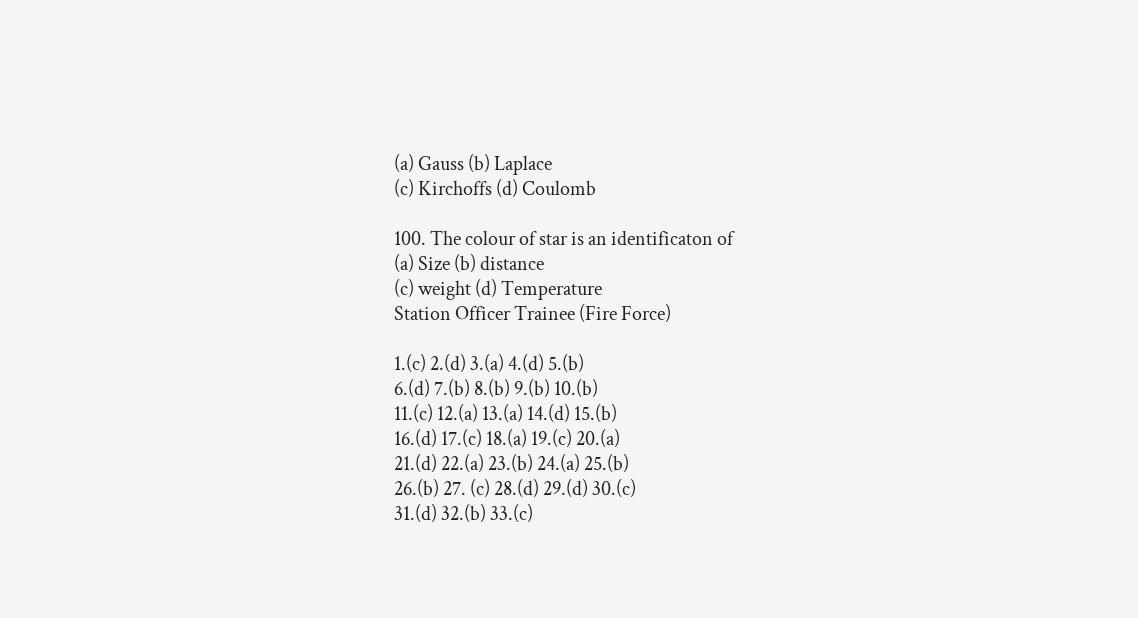(a) Gauss (b) Laplace
(c) Kirchoffs (d) Coulomb

100. The colour of star is an identificaton of
(a) Size (b) distance
(c) weight (d) Temperature
Station Officer Trainee (Fire Force)

1.(c) 2.(d) 3.(a) 4.(d) 5.(b)
6.(d) 7.(b) 8.(b) 9.(b) 10.(b)
11.(c) 12.(a) 13.(a) 14.(d) 15.(b)
16.(d) 17.(c) 18.(a) 19.(c) 20.(a)
21.(d) 22.(a) 23.(b) 24.(a) 25.(b)
26.(b) 27. (c) 28.(d) 29.(d) 30.(c)
31.(d) 32.(b) 33.(c)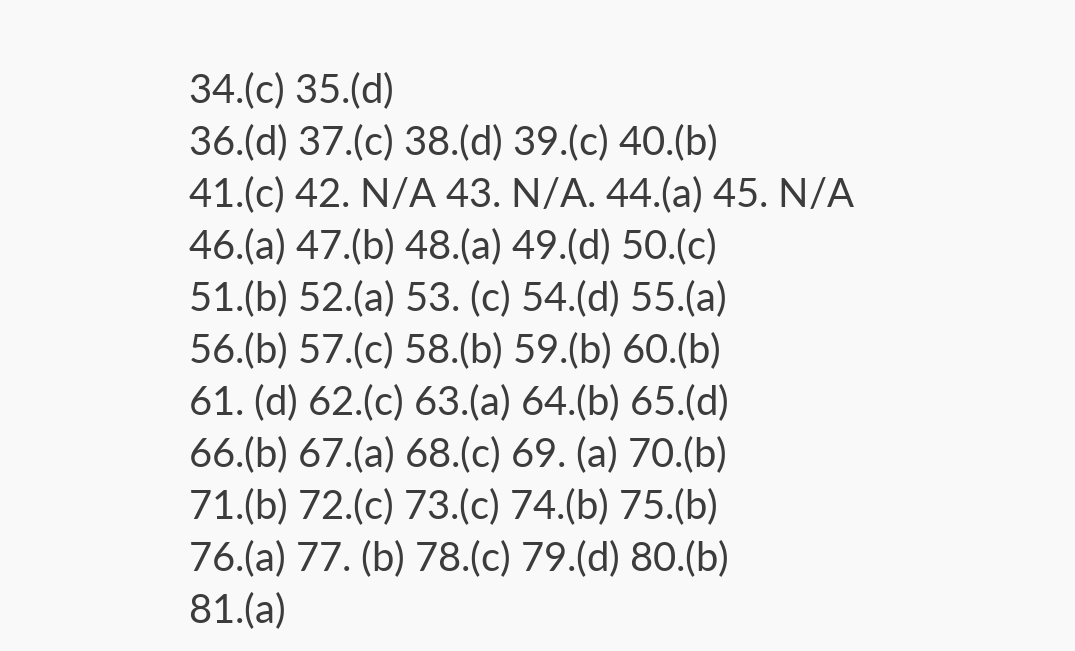34.(c) 35.(d)
36.(d) 37.(c) 38.(d) 39.(c) 40.(b)
41.(c) 42. N/A 43. N/A. 44.(a) 45. N/A
46.(a) 47.(b) 48.(a) 49.(d) 50.(c)
51.(b) 52.(a) 53. (c) 54.(d) 55.(a)
56.(b) 57.(c) 58.(b) 59.(b) 60.(b)
61. (d) 62.(c) 63.(a) 64.(b) 65.(d)
66.(b) 67.(a) 68.(c) 69. (a) 70.(b)
71.(b) 72.(c) 73.(c) 74.(b) 75.(b)
76.(a) 77. (b) 78.(c) 79.(d) 80.(b)
81.(a)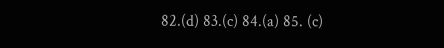82.(d) 83.(c) 84.(a) 85. (c)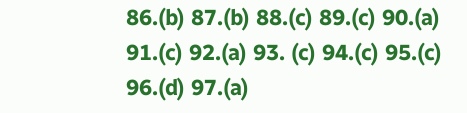86.(b) 87.(b) 88.(c) 89.(c) 90.(a)
91.(c) 92.(a) 93. (c) 94.(c) 95.(c)
96.(d) 97.(a)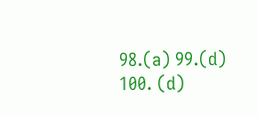98.(a) 99.(d) 100. (d)